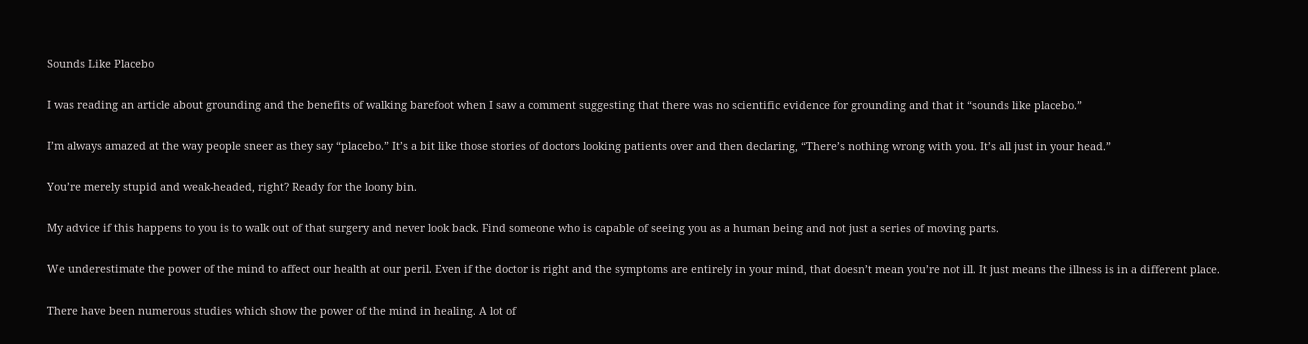Sounds Like Placebo

I was reading an article about grounding and the benefits of walking barefoot when I saw a comment suggesting that there was no scientific evidence for grounding and that it “sounds like placebo.”

I’m always amazed at the way people sneer as they say “placebo.” It’s a bit like those stories of doctors looking patients over and then declaring, “There’s nothing wrong with you. It’s all just in your head.”

You’re merely stupid and weak-headed, right? Ready for the loony bin.

My advice if this happens to you is to walk out of that surgery and never look back. Find someone who is capable of seeing you as a human being and not just a series of moving parts.

We underestimate the power of the mind to affect our health at our peril. Even if the doctor is right and the symptoms are entirely in your mind, that doesn’t mean you’re not ill. It just means the illness is in a different place.

There have been numerous studies which show the power of the mind in healing. A lot of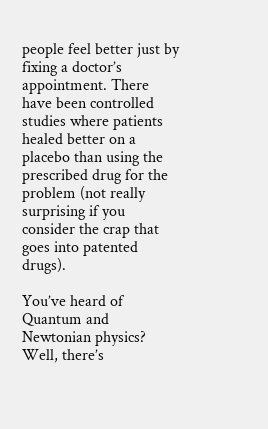people feel better just by fixing a doctor’s appointment. There have been controlled studies where patients healed better on a placebo than using the prescribed drug for the problem (not really surprising if you consider the crap that goes into patented drugs).

You’ve heard of Quantum and Newtonian physics? Well, there’s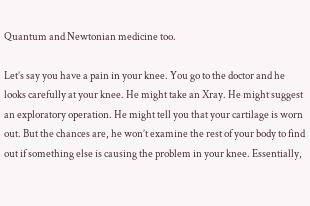Quantum and Newtonian medicine too.

Let’s say you have a pain in your knee. You go to the doctor and he looks carefully at your knee. He might take an Xray. He might suggest an exploratory operation. He might tell you that your cartilage is worn out. But the chances are, he won’t examine the rest of your body to find out if something else is causing the problem in your knee. Essentially,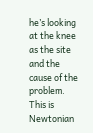he’s looking at the knee as the site and the cause of the problem. This is Newtonian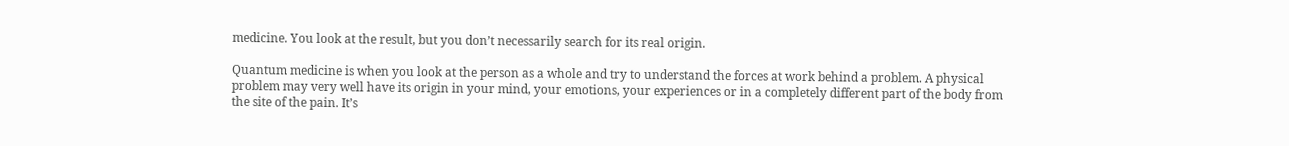medicine. You look at the result, but you don’t necessarily search for its real origin.

Quantum medicine is when you look at the person as a whole and try to understand the forces at work behind a problem. A physical problem may very well have its origin in your mind, your emotions, your experiences or in a completely different part of the body from the site of the pain. It’s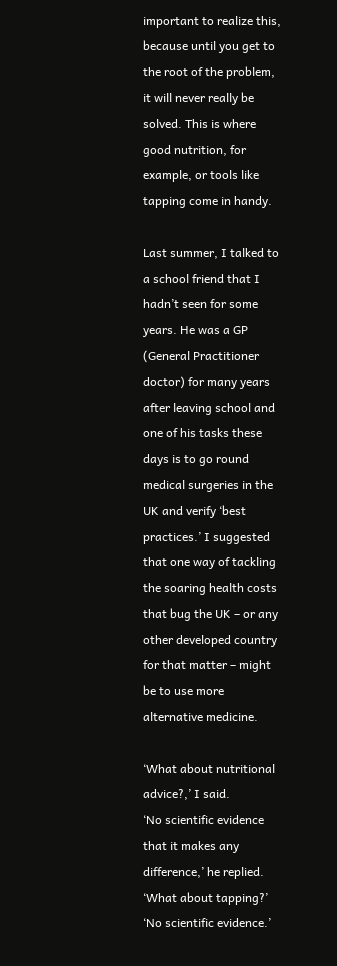important to realize this, because until you get to the root of the problem, it will never really be solved. This is where good nutrition, for example, or tools like tapping come in handy.

Last summer, I talked to a school friend that I hadn’t seen for some years. He was a GP (General Practitioner doctor) for many years after leaving school and one of his tasks these days is to go round medical surgeries in the UK and verify ‘best practices.’ I suggested that one way of tackling the soaring health costs that bug the UK – or any other developed country for that matter – might be to use more alternative medicine.

‘What about nutritional advice?,’ I said.
‘No scientific evidence that it makes any difference,’ he replied.
‘What about tapping?’
‘No scientific evidence.’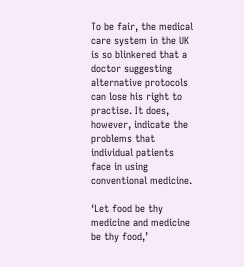To be fair, the medical care system in the UK is so blinkered that a doctor suggesting alternative protocols can lose his right to practise. It does, however, indicate the problems that individual patients face in using conventional medicine.

‘Let food be thy medicine and medicine be thy food,’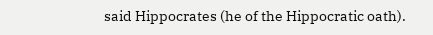said Hippocrates (he of the Hippocratic oath).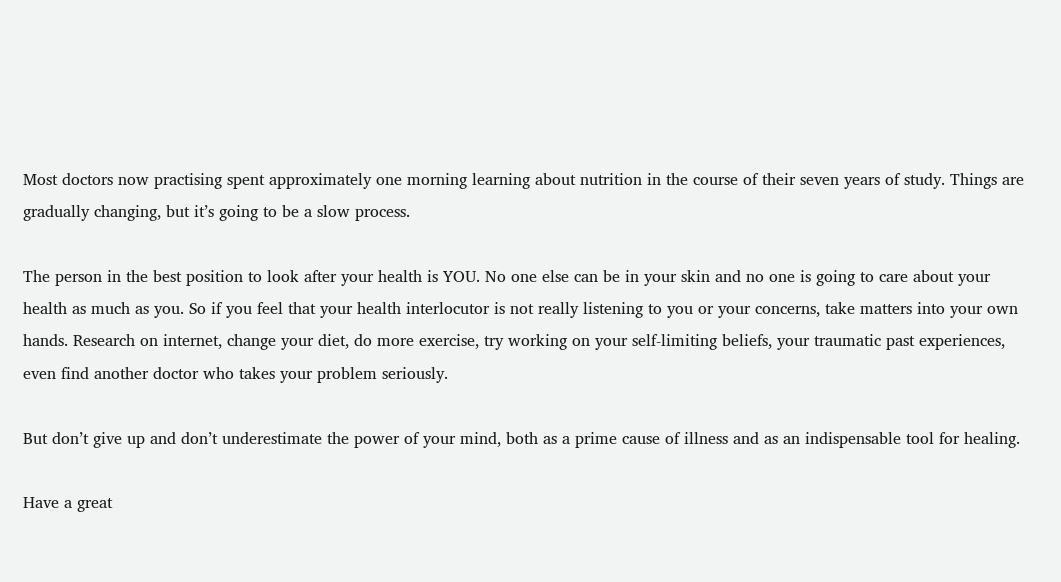Most doctors now practising spent approximately one morning learning about nutrition in the course of their seven years of study. Things are gradually changing, but it’s going to be a slow process.

The person in the best position to look after your health is YOU. No one else can be in your skin and no one is going to care about your health as much as you. So if you feel that your health interlocutor is not really listening to you or your concerns, take matters into your own hands. Research on internet, change your diet, do more exercise, try working on your self-limiting beliefs, your traumatic past experiences, even find another doctor who takes your problem seriously.

But don’t give up and don’t underestimate the power of your mind, both as a prime cause of illness and as an indispensable tool for healing.

Have a great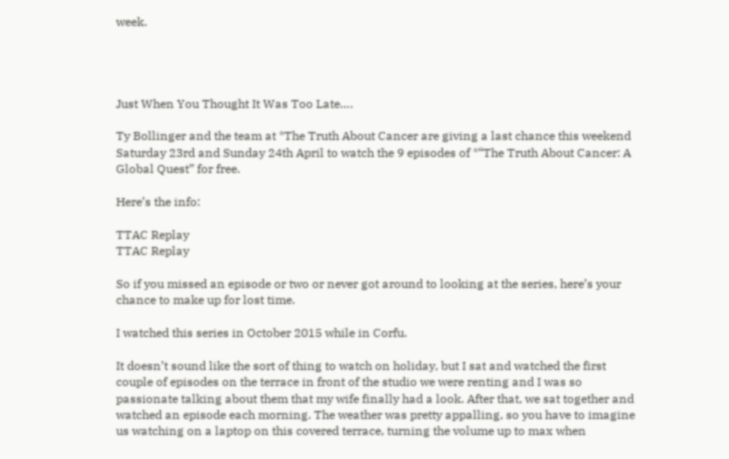week.




Just When You Thought It Was Too Late….

Ty Bollinger and the team at *The Truth About Cancer are giving a last chance this weekend Saturday 23rd and Sunday 24th April to watch the 9 episodes of *“The Truth About Cancer: A Global Quest” for free.

Here’s the info:

TTAC Replay
TTAC Replay

So if you missed an episode or two or never got around to looking at the series, here’s your chance to make up for lost time.

I watched this series in October 2015 while in Corfu.

It doesn’t sound like the sort of thing to watch on holiday, but I sat and watched the first couple of episodes on the terrace in front of the studio we were renting and I was so passionate talking about them that my wife finally had a look. After that, we sat together and watched an episode each morning. The weather was pretty appalling, so you have to imagine us watching on a laptop on this covered terrace, turning the volume up to max when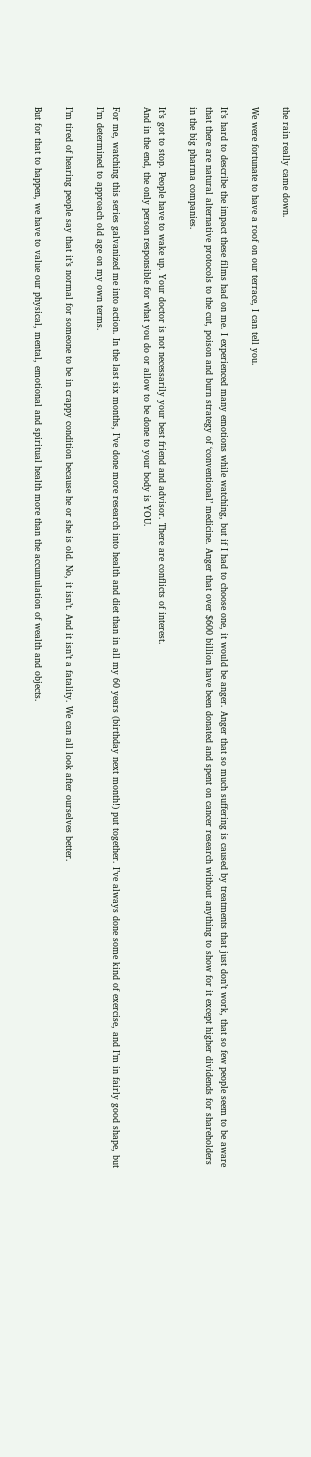the rain really came down.

We were fortunate to have a roof on our terrace, I can tell you.

It’s hard to describe the impact these films had on me. I experienced many emotions while watching, but if I had to choose one, it would be anger. Anger that so much suffering is caused by treatments that just don’t work, that so few people seem to be aware that there are natural alternative protocols to the cut, poison and burn strategy of ‘conventional’ medicine. Anger that over $600 billion have been donated and spent on cancer research without anything to show for it except higher dividends for shareholders in the big pharma companies.

It’s got to stop. People have to wake up. Your doctor is not necessarily your best friend and advisor. There are conflicts of interest.
And in the end, the only person responsible for what you do or allow to be done to your body is YOU.

For me, watching this series galvanized me into action. In the last six months, I’ve done more research into health and diet than in all my 60 years (birthday next month!) put together. I’ve always done some kind of exercise, and I’m in fairly good shape, but I’m determined to approach old age on my own terms.

I’m tired of hearing people say that it’s normal for someone to be in crappy condition because he or she is old. No, it isn’t. And it isn’t a fatality. We can all look after ourselves better.

But for that to happen, we have to value our physical, mental, emotional and spiritual health more than the accumulation of wealth and objects.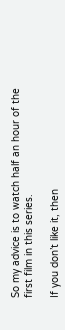So my advice is to watch half an hour of the first film in this series.

If you don’t like it, then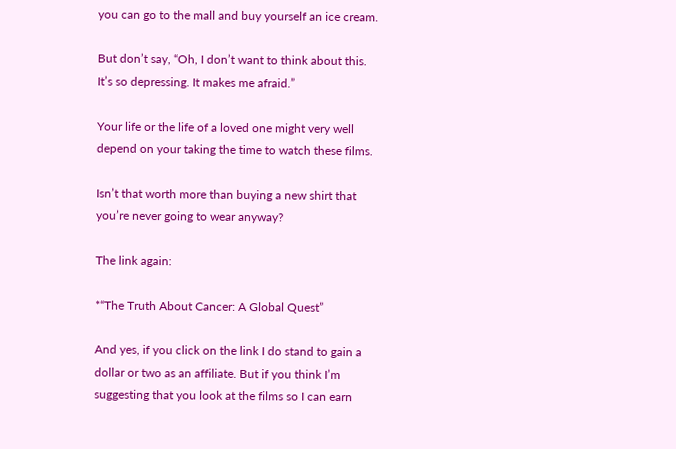you can go to the mall and buy yourself an ice cream.

But don’t say, “Oh, I don’t want to think about this. It’s so depressing. It makes me afraid.”

Your life or the life of a loved one might very well depend on your taking the time to watch these films.

Isn’t that worth more than buying a new shirt that you’re never going to wear anyway?

The link again:

*“The Truth About Cancer: A Global Quest”

And yes, if you click on the link I do stand to gain a dollar or two as an affiliate. But if you think I’m suggesting that you look at the films so I can earn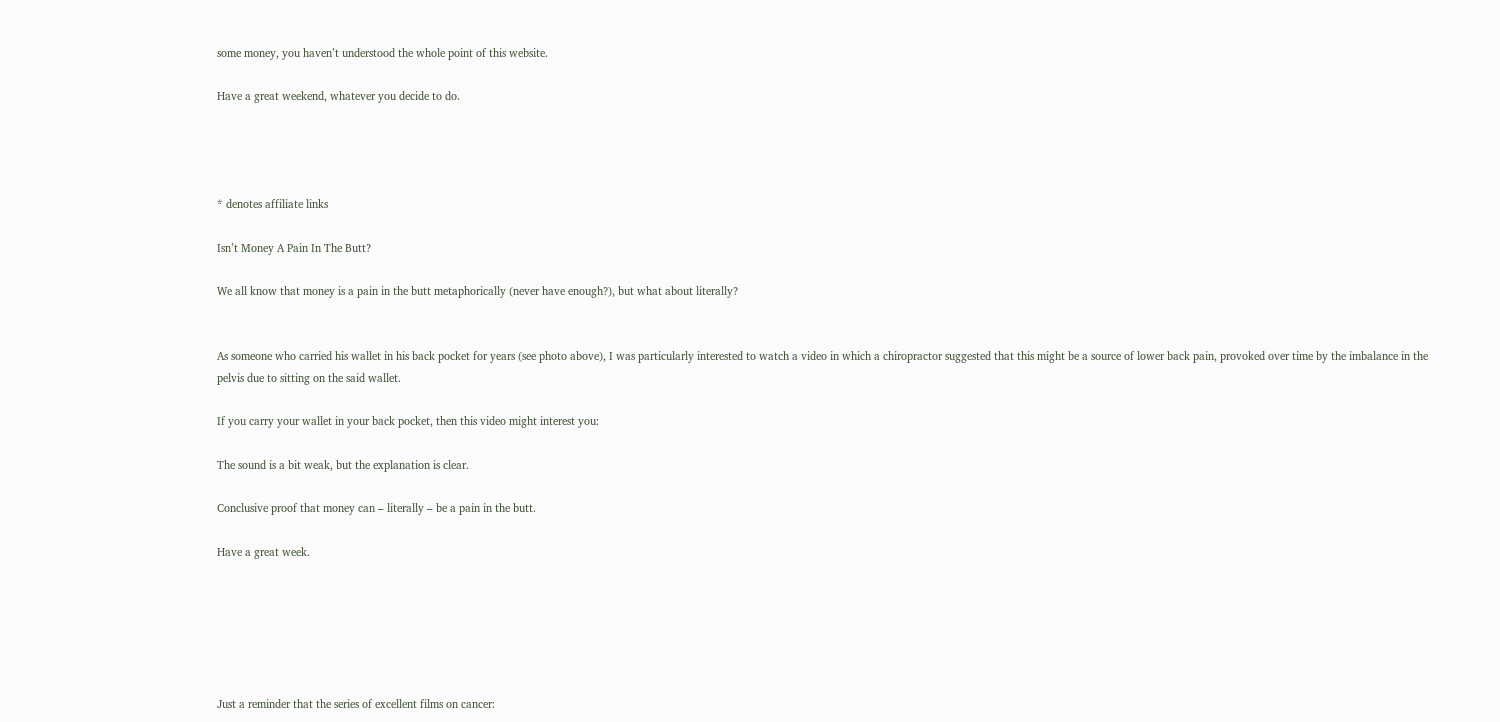some money, you haven’t understood the whole point of this website.

Have a great weekend, whatever you decide to do.




* denotes affiliate links

Isn’t Money A Pain In The Butt?

We all know that money is a pain in the butt metaphorically (never have enough?), but what about literally?


As someone who carried his wallet in his back pocket for years (see photo above), I was particularly interested to watch a video in which a chiropractor suggested that this might be a source of lower back pain, provoked over time by the imbalance in the pelvis due to sitting on the said wallet.

If you carry your wallet in your back pocket, then this video might interest you:

The sound is a bit weak, but the explanation is clear.

Conclusive proof that money can – literally – be a pain in the butt.

Have a great week.






Just a reminder that the series of excellent films on cancer: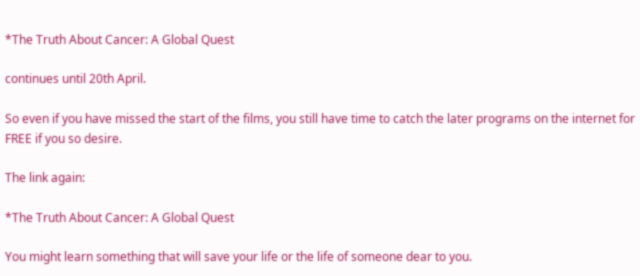*The Truth About Cancer: A Global Quest

continues until 20th April.

So even if you have missed the start of the films, you still have time to catch the later programs on the internet for FREE if you so desire.

The link again:

*The Truth About Cancer: A Global Quest

You might learn something that will save your life or the life of someone dear to you.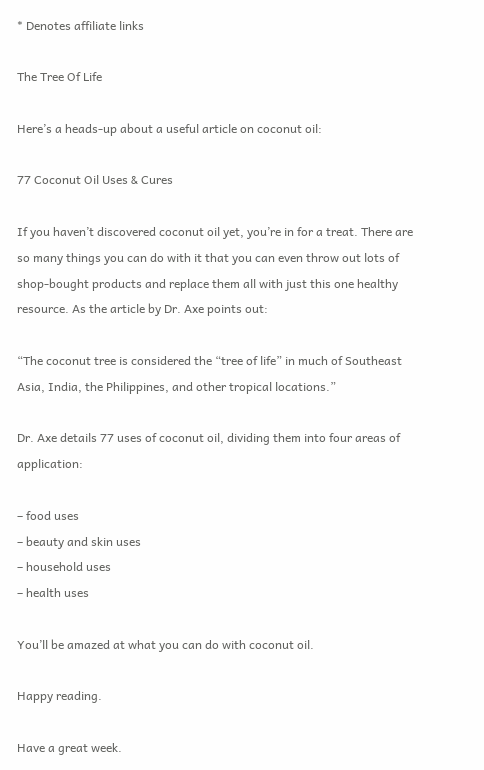* Denotes affiliate links

The Tree Of Life

Here’s a heads-up about a useful article on coconut oil:

77 Coconut Oil Uses & Cures

If you haven’t discovered coconut oil yet, you’re in for a treat. There are so many things you can do with it that you can even throw out lots of shop-bought products and replace them all with just this one healthy resource. As the article by Dr. Axe points out:

“The coconut tree is considered the “tree of life” in much of Southeast Asia, India, the Philippines, and other tropical locations.”

Dr. Axe details 77 uses of coconut oil, dividing them into four areas of application:

– food uses
– beauty and skin uses
– household uses
– health uses

You’ll be amazed at what you can do with coconut oil.

Happy reading.

Have a great week.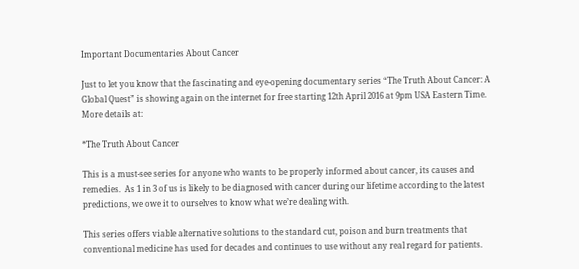Important Documentaries About Cancer

Just to let you know that the fascinating and eye-opening documentary series “The Truth About Cancer: A Global Quest” is showing again on the internet for free starting 12th April 2016 at 9pm USA Eastern Time.  More details at:

*The Truth About Cancer

This is a must-see series for anyone who wants to be properly informed about cancer, its causes and remedies.  As 1 in 3 of us is likely to be diagnosed with cancer during our lifetime according to the latest predictions, we owe it to ourselves to know what we’re dealing with.

This series offers viable alternative solutions to the standard cut, poison and burn treatments that conventional medicine has used for decades and continues to use without any real regard for patients.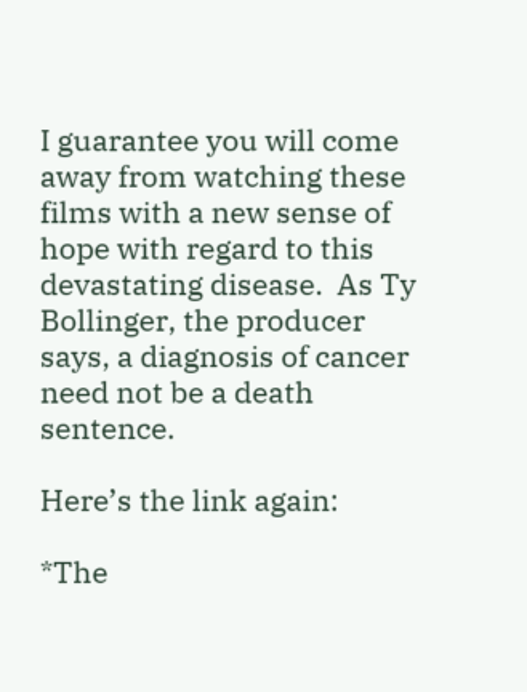I guarantee you will come away from watching these films with a new sense of hope with regard to this devastating disease.  As Ty Bollinger, the producer says, a diagnosis of cancer need not be a death sentence.

Here’s the link again:

*The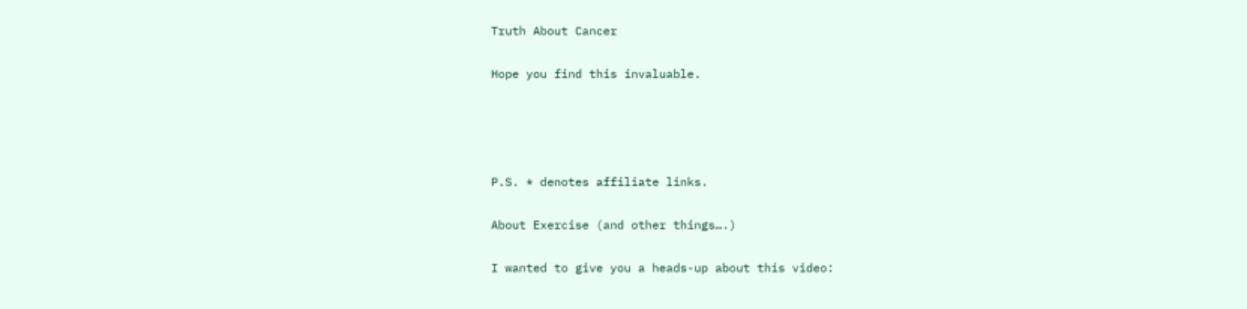Truth About Cancer

Hope you find this invaluable.




P.S. * denotes affiliate links.

About Exercise (and other things….)

I wanted to give you a heads-up about this video: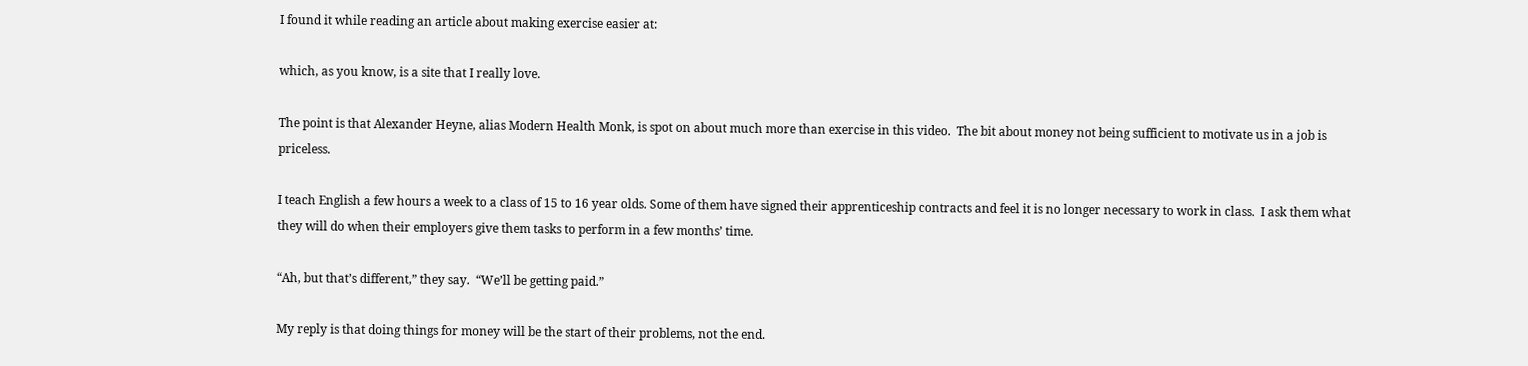I found it while reading an article about making exercise easier at:

which, as you know, is a site that I really love.

The point is that Alexander Heyne, alias Modern Health Monk, is spot on about much more than exercise in this video.  The bit about money not being sufficient to motivate us in a job is priceless.

I teach English a few hours a week to a class of 15 to 16 year olds. Some of them have signed their apprenticeship contracts and feel it is no longer necessary to work in class.  I ask them what they will do when their employers give them tasks to perform in a few months’ time.

“Ah, but that’s different,” they say.  “We’ll be getting paid.”

My reply is that doing things for money will be the start of their problems, not the end.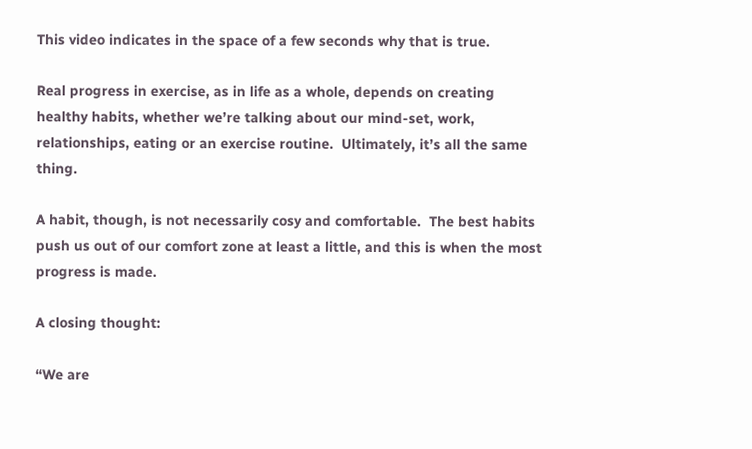This video indicates in the space of a few seconds why that is true.

Real progress in exercise, as in life as a whole, depends on creating healthy habits, whether we’re talking about our mind-set, work, relationships, eating or an exercise routine.  Ultimately, it’s all the same thing.

A habit, though, is not necessarily cosy and comfortable.  The best habits push us out of our comfort zone at least a little, and this is when the most progress is made.

A closing thought:

“We are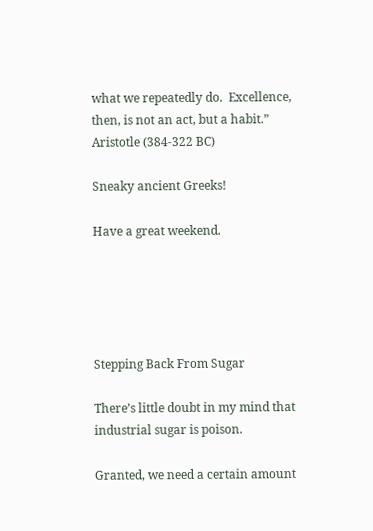what we repeatedly do.  Excellence, then, is not an act, but a habit.”  Aristotle (384-322 BC)

Sneaky ancient Greeks!

Have a great weekend.





Stepping Back From Sugar

There’s little doubt in my mind that industrial sugar is poison.

Granted, we need a certain amount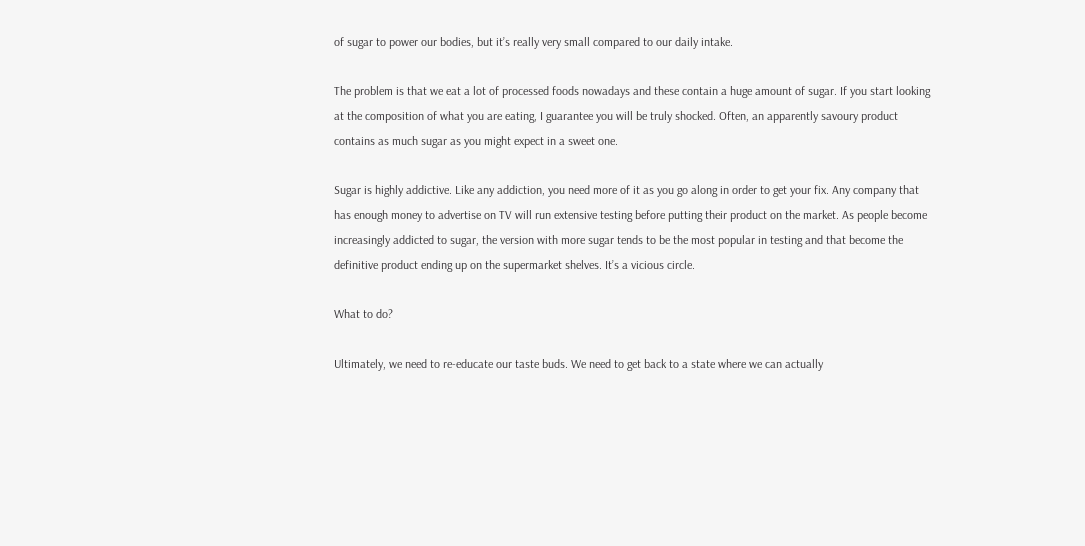of sugar to power our bodies, but it’s really very small compared to our daily intake.

The problem is that we eat a lot of processed foods nowadays and these contain a huge amount of sugar. If you start looking at the composition of what you are eating, I guarantee you will be truly shocked. Often, an apparently savoury product contains as much sugar as you might expect in a sweet one.

Sugar is highly addictive. Like any addiction, you need more of it as you go along in order to get your fix. Any company that has enough money to advertise on TV will run extensive testing before putting their product on the market. As people become increasingly addicted to sugar, the version with more sugar tends to be the most popular in testing and that become the definitive product ending up on the supermarket shelves. It’s a vicious circle.

What to do?

Ultimately, we need to re-educate our taste buds. We need to get back to a state where we can actually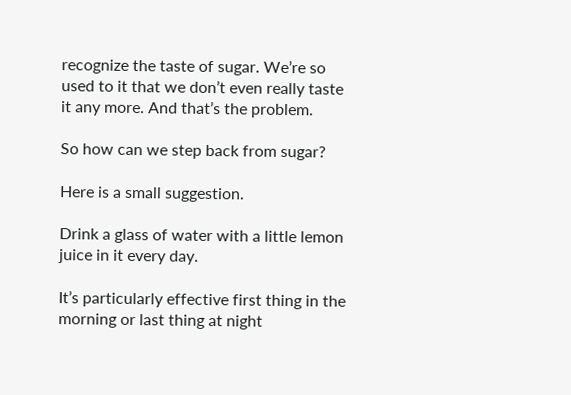recognize the taste of sugar. We’re so used to it that we don’t even really taste it any more. And that’s the problem.

So how can we step back from sugar?

Here is a small suggestion.

Drink a glass of water with a little lemon juice in it every day.

It’s particularly effective first thing in the morning or last thing at night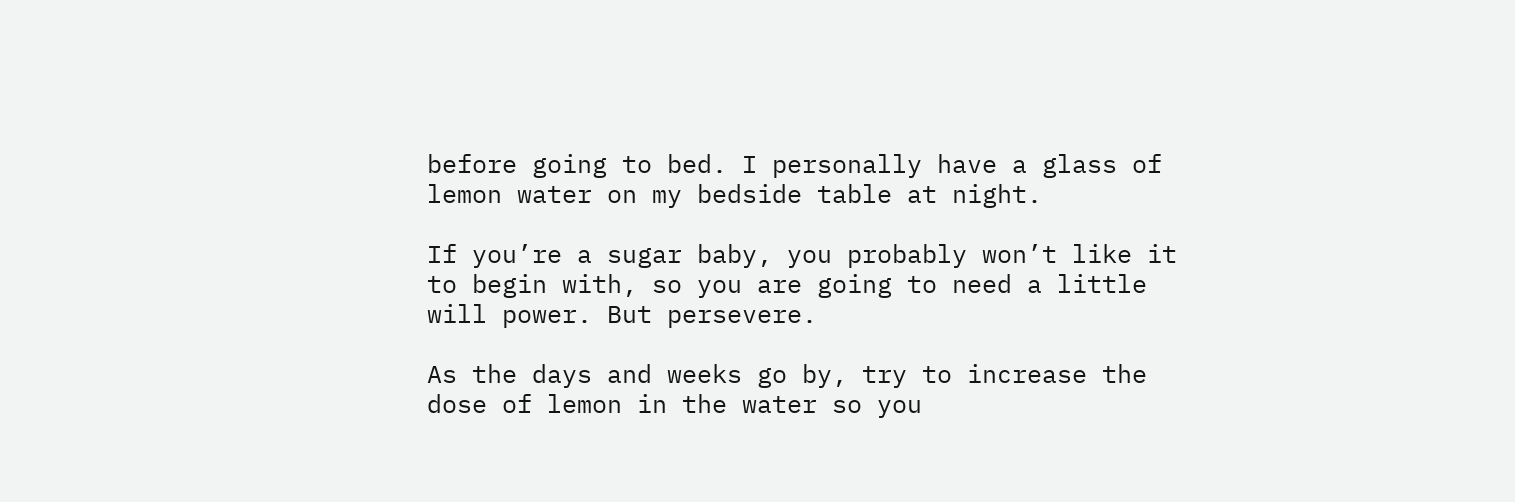before going to bed. I personally have a glass of lemon water on my bedside table at night.

If you’re a sugar baby, you probably won’t like it to begin with, so you are going to need a little will power. But persevere.

As the days and weeks go by, try to increase the dose of lemon in the water so you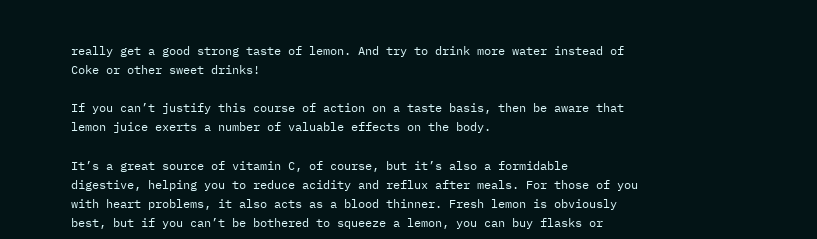really get a good strong taste of lemon. And try to drink more water instead of Coke or other sweet drinks!

If you can’t justify this course of action on a taste basis, then be aware that lemon juice exerts a number of valuable effects on the body.

It’s a great source of vitamin C, of course, but it’s also a formidable digestive, helping you to reduce acidity and reflux after meals. For those of you with heart problems, it also acts as a blood thinner. Fresh lemon is obviously best, but if you can’t be bothered to squeeze a lemon, you can buy flasks or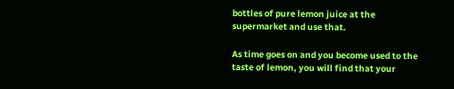bottles of pure lemon juice at the supermarket and use that.

As time goes on and you become used to the taste of lemon, you will find that your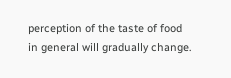perception of the taste of food in general will gradually change.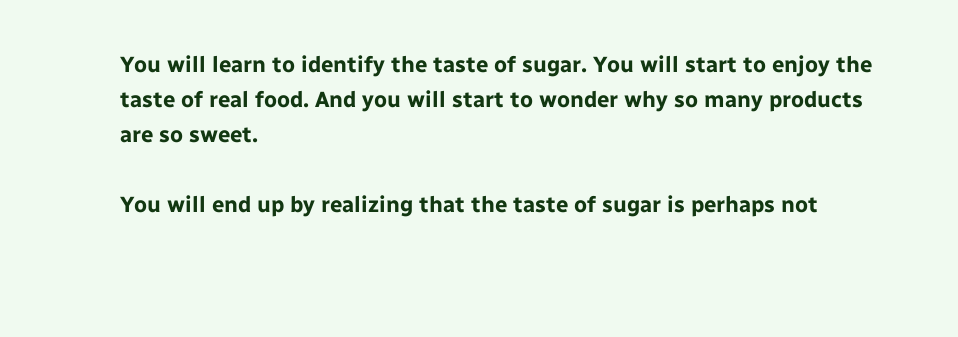You will learn to identify the taste of sugar. You will start to enjoy the taste of real food. And you will start to wonder why so many products are so sweet.

You will end up by realizing that the taste of sugar is perhaps not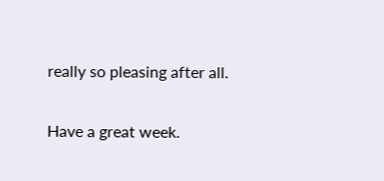really so pleasing after all.

Have a great week.